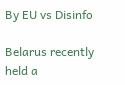By EU vs Disinfo

Belarus recently held a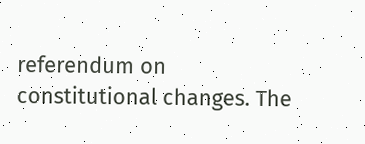referendum on constitutional changes. The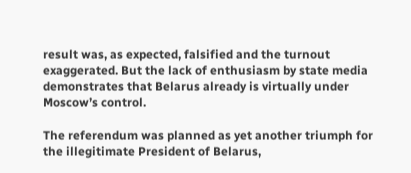result was, as expected, falsified and the turnout exaggerated. But the lack of enthusiasm by state media demonstrates that Belarus already is virtually under Moscow’s control.

The referendum was planned as yet another triumph for the illegitimate President of Belarus,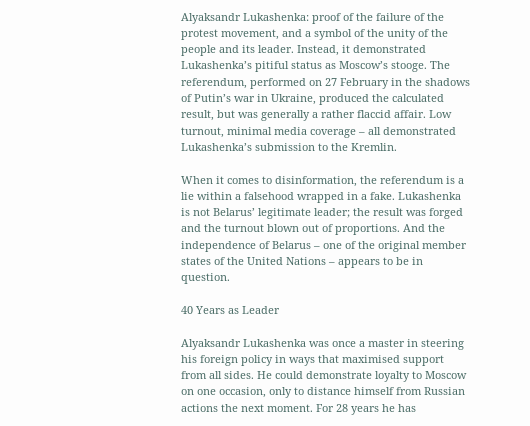Alyaksandr Lukashenka: proof of the failure of the protest movement, and a symbol of the unity of the people and its leader. Instead, it demonstrated Lukashenka’s pitiful status as Moscow’s stooge. The referendum, performed on 27 February in the shadows of Putin’s war in Ukraine, produced the calculated result, but was generally a rather flaccid affair. Low turnout, minimal media coverage – all demonstrated Lukashenka’s submission to the Kremlin.

When it comes to disinformation, the referendum is a lie within a falsehood wrapped in a fake. Lukashenka is not Belarus’ legitimate leader; the result was forged and the turnout blown out of proportions. And the independence of Belarus – one of the original member states of the United Nations – appears to be in question.

40 Years as Leader

Alyaksandr Lukashenka was once a master in steering his foreign policy in ways that maximised support from all sides. He could demonstrate loyalty to Moscow on one occasion, only to distance himself from Russian actions the next moment. For 28 years he has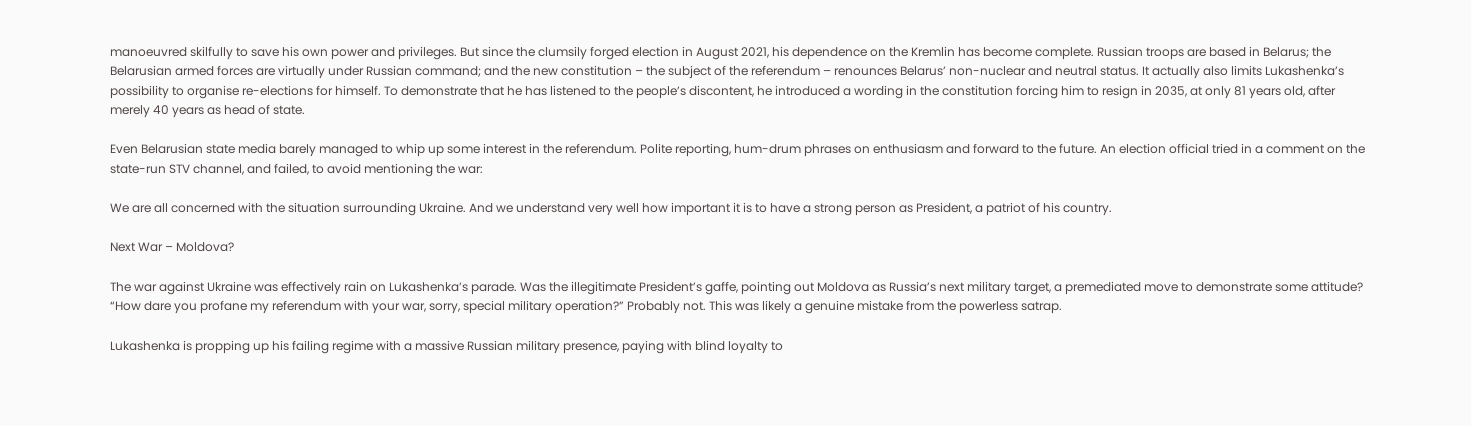manoeuvred skilfully to save his own power and privileges. But since the clumsily forged election in August 2021, his dependence on the Kremlin has become complete. Russian troops are based in Belarus; the Belarusian armed forces are virtually under Russian command; and the new constitution – the subject of the referendum – renounces Belarus’ non-nuclear and neutral status. It actually also limits Lukashenka’s possibility to organise re-elections for himself. To demonstrate that he has listened to the people’s discontent, he introduced a wording in the constitution forcing him to resign in 2035, at only 81 years old, after merely 40 years as head of state.

Even Belarusian state media barely managed to whip up some interest in the referendum. Polite reporting, hum-drum phrases on enthusiasm and forward to the future. An election official tried in a comment on the state-run STV channel, and failed, to avoid mentioning the war:

We are all concerned with the situation surrounding Ukraine. And we understand very well how important it is to have a strong person as President, a patriot of his country.

Next War – Moldova?

The war against Ukraine was effectively rain on Lukashenka’s parade. Was the illegitimate President’s gaffe, pointing out Moldova as Russia’s next military target, a premediated move to demonstrate some attitude? “How dare you profane my referendum with your war, sorry, special military operation?” Probably not. This was likely a genuine mistake from the powerless satrap.

Lukashenka is propping up his failing regime with a massive Russian military presence, paying with blind loyalty to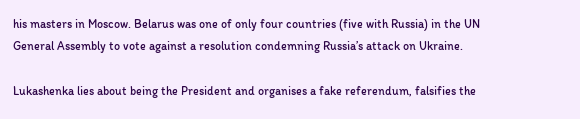his masters in Moscow. Belarus was one of only four countries (five with Russia) in the UN General Assembly to vote against a resolution condemning Russia’s attack on Ukraine.

Lukashenka lies about being the President and organises a fake referendum, falsifies the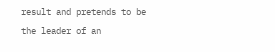result and pretends to be the leader of an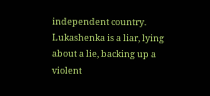independent country. Lukashenka is a liar, lying about a lie, backing up a violent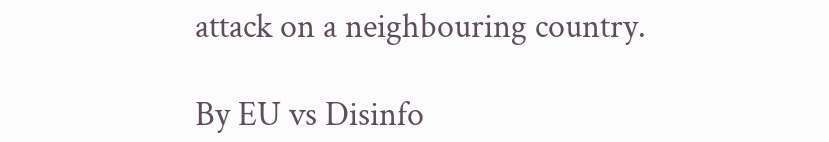attack on a neighbouring country.

By EU vs Disinfo